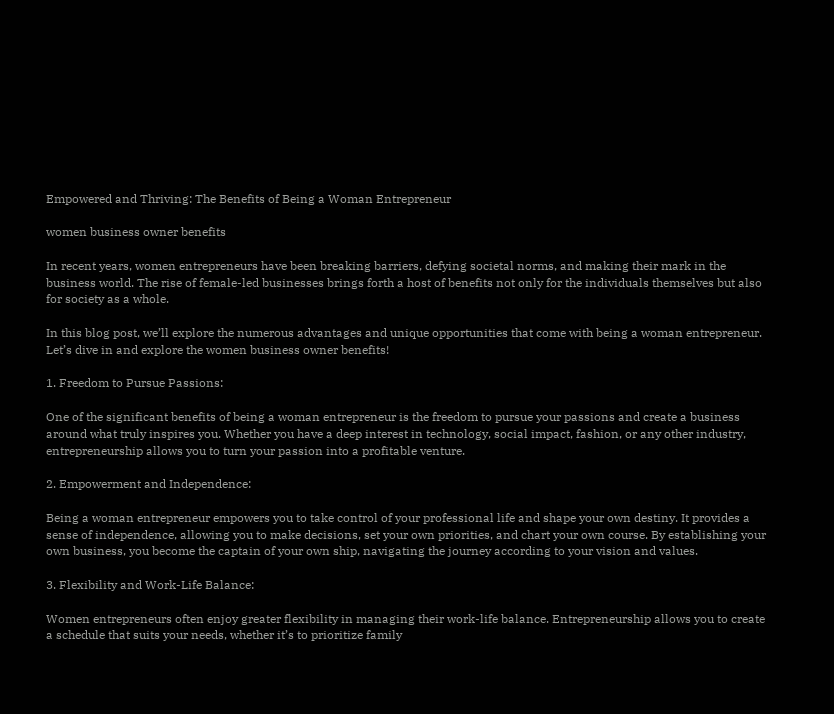Empowered and Thriving: The Benefits of Being a Woman Entrepreneur

women business owner benefits

In recent years, women entrepreneurs have been breaking barriers, defying societal norms, and making their mark in the business world. The rise of female-led businesses brings forth a host of benefits not only for the individuals themselves but also for society as a whole.

In this blog post, we’ll explore the numerous advantages and unique opportunities that come with being a woman entrepreneur. Let’s dive in and explore the women business owner benefits!

1. Freedom to Pursue Passions:

One of the significant benefits of being a woman entrepreneur is the freedom to pursue your passions and create a business around what truly inspires you. Whether you have a deep interest in technology, social impact, fashion, or any other industry, entrepreneurship allows you to turn your passion into a profitable venture.

2. Empowerment and Independence:

Being a woman entrepreneur empowers you to take control of your professional life and shape your own destiny. It provides a sense of independence, allowing you to make decisions, set your own priorities, and chart your own course. By establishing your own business, you become the captain of your own ship, navigating the journey according to your vision and values.

3. Flexibility and Work-Life Balance:

Women entrepreneurs often enjoy greater flexibility in managing their work-life balance. Entrepreneurship allows you to create a schedule that suits your needs, whether it’s to prioritize family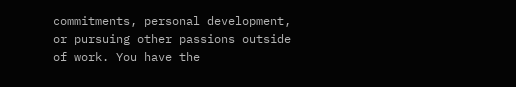commitments, personal development, or pursuing other passions outside of work. You have the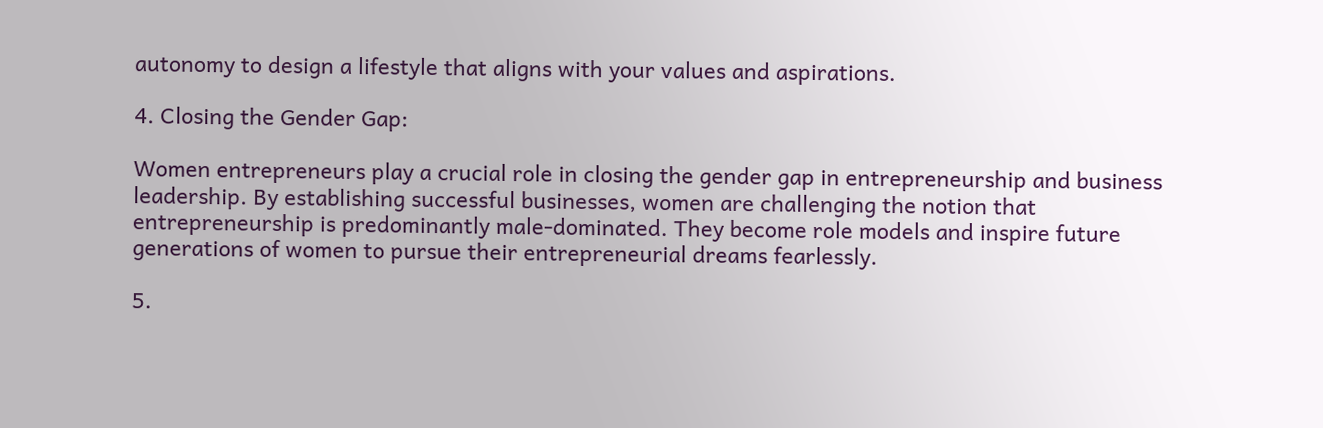autonomy to design a lifestyle that aligns with your values and aspirations.

4. Closing the Gender Gap:

Women entrepreneurs play a crucial role in closing the gender gap in entrepreneurship and business leadership. By establishing successful businesses, women are challenging the notion that entrepreneurship is predominantly male-dominated. They become role models and inspire future generations of women to pursue their entrepreneurial dreams fearlessly.

5.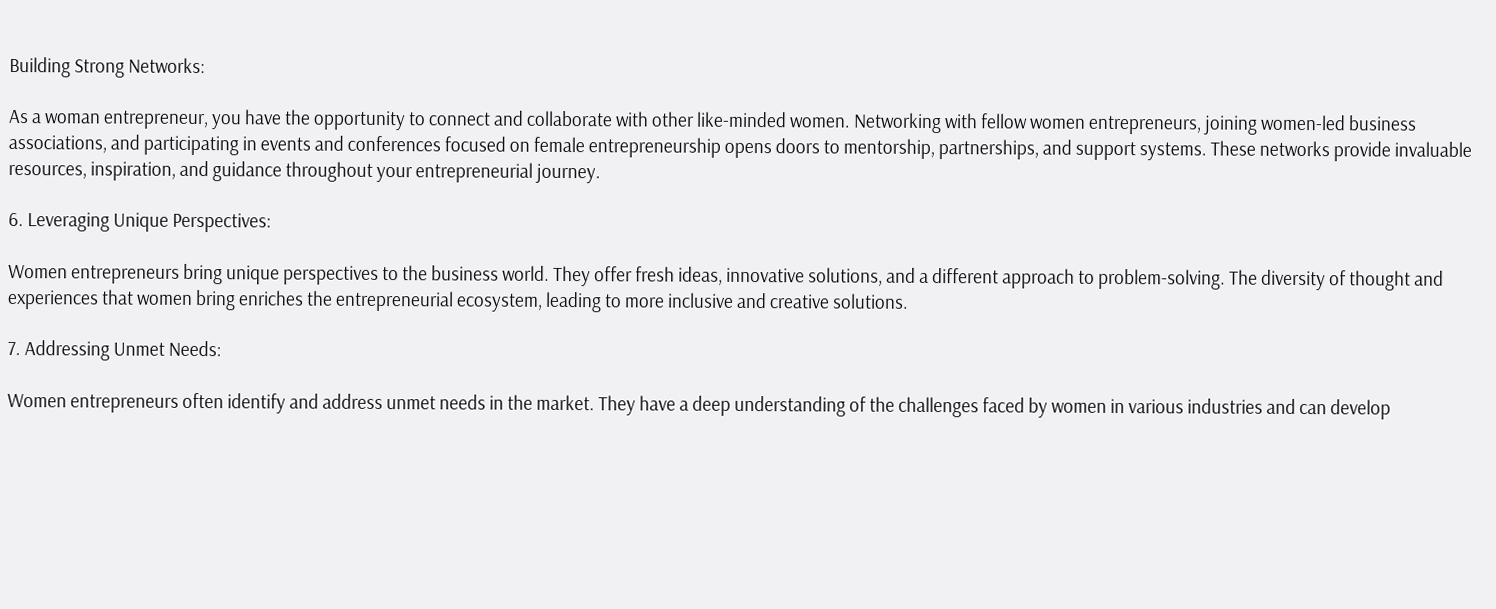Building Strong Networks:

As a woman entrepreneur, you have the opportunity to connect and collaborate with other like-minded women. Networking with fellow women entrepreneurs, joining women-led business associations, and participating in events and conferences focused on female entrepreneurship opens doors to mentorship, partnerships, and support systems. These networks provide invaluable resources, inspiration, and guidance throughout your entrepreneurial journey.

6. Leveraging Unique Perspectives:

Women entrepreneurs bring unique perspectives to the business world. They offer fresh ideas, innovative solutions, and a different approach to problem-solving. The diversity of thought and experiences that women bring enriches the entrepreneurial ecosystem, leading to more inclusive and creative solutions.

7. Addressing Unmet Needs:

Women entrepreneurs often identify and address unmet needs in the market. They have a deep understanding of the challenges faced by women in various industries and can develop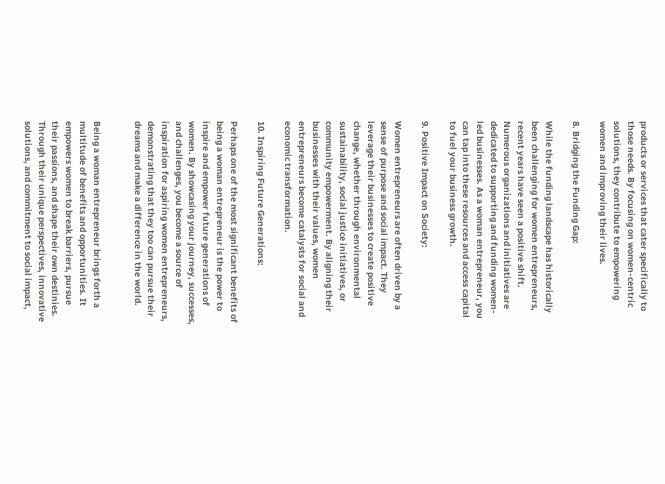products or services that cater specifically to those needs. By focusing on women-centric solutions, they contribute to empowering women and improving their lives.

8. Bridging the Funding Gap:

While the funding landscape has historically been challenging for women entrepreneurs, recent years have seen a positive shift. Numerous organizations and initiatives are dedicated to supporting and funding women-led businesses. As a woman entrepreneur, you can tap into these resources and access capital to fuel your business growth.

9. Positive Impact on Society:

Women entrepreneurs are often driven by a sense of purpose and social impact. They leverage their businesses to create positive change, whether through environmental sustainability, social justice initiatives, or community empowerment. By aligning their businesses with their values, women entrepreneurs become catalysts for social and economic transformation.

10. Inspiring Future Generations:

Perhaps one of the most significant benefits of being a woman entrepreneur is the power to inspire and empower future generations of women. By showcasing your journey, successes, and challenges, you become a source of inspiration for aspiring women entrepreneurs, demonstrating that they too can pursue their dreams and make a difference in the world.


Being a woman entrepreneur brings forth a multitude of benefits and opportunities. It empowers women to break barriers, pursue their passions, and shape their own destinies. Through their unique perspectives, innovative solutions, and commitment to social impact,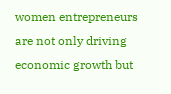women entrepreneurs are not only driving economic growth but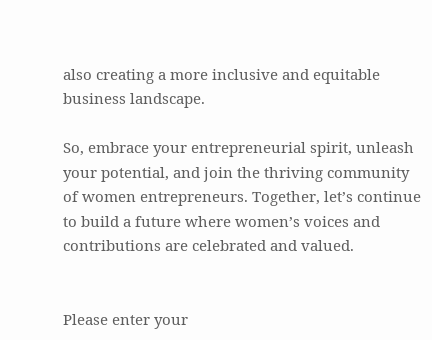also creating a more inclusive and equitable business landscape.

So, embrace your entrepreneurial spirit, unleash your potential, and join the thriving community of women entrepreneurs. Together, let’s continue to build a future where women’s voices and contributions are celebrated and valued.


Please enter your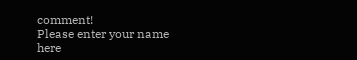comment!
Please enter your name here